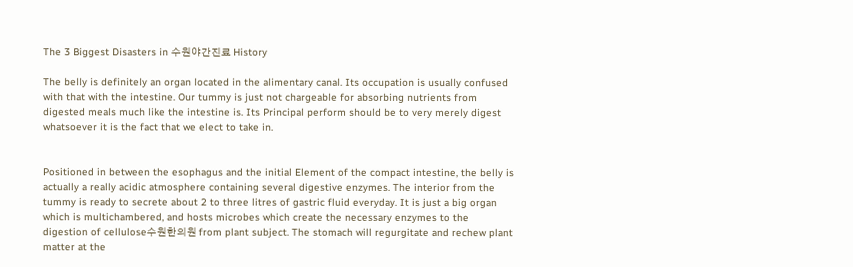The 3 Biggest Disasters in 수원야간진료 History

The belly is definitely an organ located in the alimentary canal. Its occupation is usually confused with that with the intestine. Our tummy is just not chargeable for absorbing nutrients from digested meals much like the intestine is. Its Principal perform should be to very merely digest whatsoever it is the fact that we elect to take in.


Positioned in between the esophagus and the initial Element of the compact intestine, the belly is actually a really acidic atmosphere containing several digestive enzymes. The interior from the tummy is ready to secrete about 2 to three litres of gastric fluid everyday. It is just a big organ which is multichambered, and hosts microbes which create the necessary enzymes to the digestion of cellulose수원한의원 from plant subject. The stomach will regurgitate and rechew plant matter at the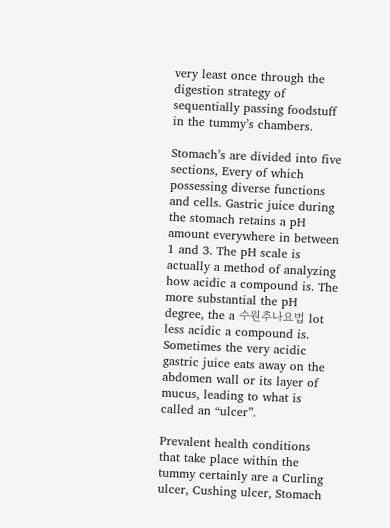very least once through the digestion strategy of sequentially passing foodstuff in the tummy’s chambers.

Stomach’s are divided into five sections, Every of which possessing diverse functions and cells. Gastric juice during the stomach retains a pH amount everywhere in between 1 and 3. The pH scale is actually a method of analyzing how acidic a compound is. The more substantial the pH degree, the a 수원추나요법 lot less acidic a compound is. Sometimes the very acidic gastric juice eats away on the abdomen wall or its layer of mucus, leading to what is called an “ulcer”.

Prevalent health conditions that take place within the tummy certainly are a Curling ulcer, Cushing ulcer, Stomach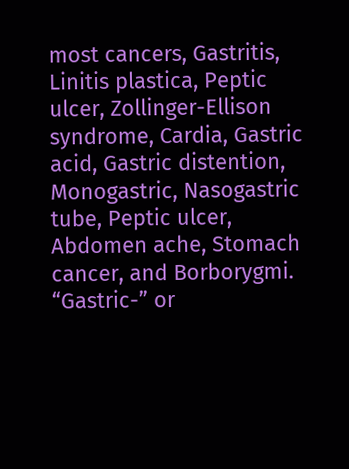most cancers, Gastritis, Linitis plastica, Peptic ulcer, Zollinger-Ellison syndrome, Cardia, Gastric acid, Gastric distention, Monogastric, Nasogastric tube, Peptic ulcer, Abdomen ache, Stomach cancer, and Borborygmi. “Gastric-” or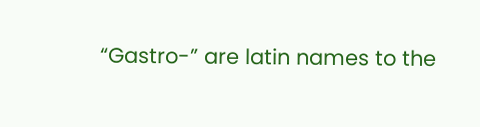“Gastro-” are latin names to the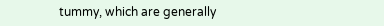tummy, which are generally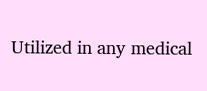Utilized in any medical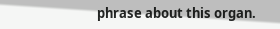phrase about this organ.